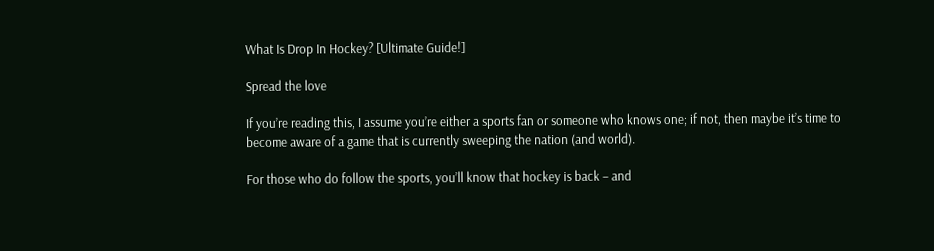What Is Drop In Hockey? [Ultimate Guide!]

Spread the love

If you’re reading this, I assume you’re either a sports fan or someone who knows one; if not, then maybe it’s time to become aware of a game that is currently sweeping the nation (and world).

For those who do follow the sports, you’ll know that hockey is back – and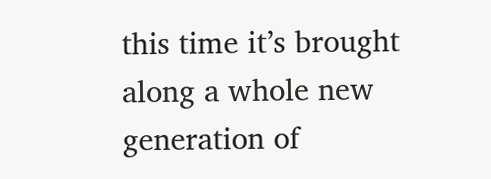this time it’s brought along a whole new generation of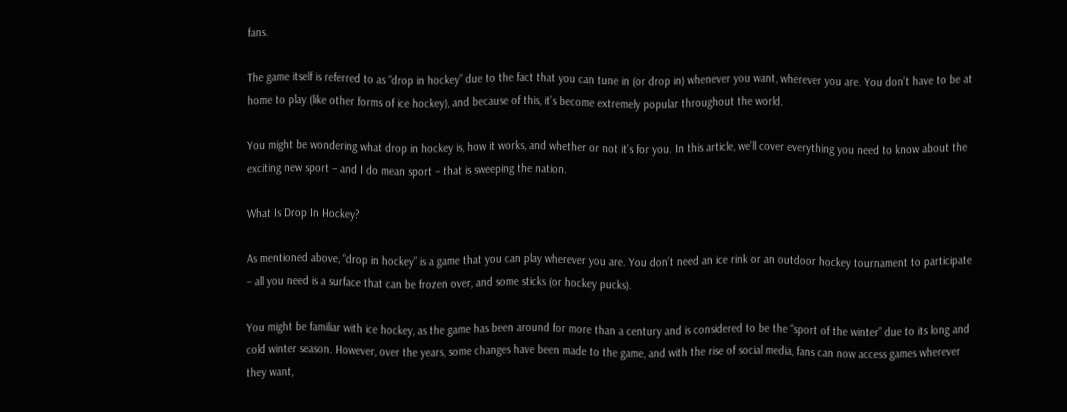fans.

The game itself is referred to as “drop in hockey” due to the fact that you can tune in (or drop in) whenever you want, wherever you are. You don’t have to be at home to play (like other forms of ice hockey), and because of this, it’s become extremely popular throughout the world.

You might be wondering what drop in hockey is, how it works, and whether or not it’s for you. In this article, we’ll cover everything you need to know about the exciting new sport – and I do mean sport – that is sweeping the nation.

What Is Drop In Hockey?

As mentioned above, “drop in hockey” is a game that you can play wherever you are. You don’t need an ice rink or an outdoor hockey tournament to participate – all you need is a surface that can be frozen over, and some sticks (or hockey pucks).

You might be familiar with ice hockey, as the game has been around for more than a century and is considered to be the “sport of the winter” due to its long and cold winter season. However, over the years, some changes have been made to the game, and with the rise of social media, fans can now access games wherever they want,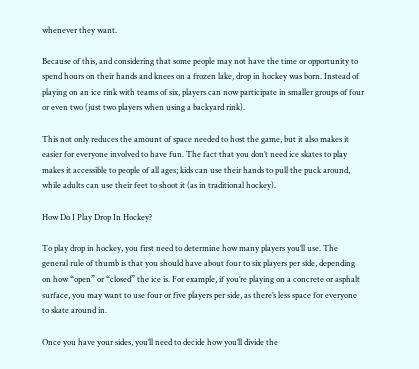whenever they want.

Because of this, and considering that some people may not have the time or opportunity to spend hours on their hands and knees on a frozen lake, drop in hockey was born. Instead of playing on an ice rink with teams of six, players can now participate in smaller groups of four or even two (just two players when using a backyard rink).

This not only reduces the amount of space needed to host the game, but it also makes it easier for everyone involved to have fun. The fact that you don’t need ice skates to play makes it accessible to people of all ages; kids can use their hands to pull the puck around, while adults can use their feet to shoot it (as in traditional hockey).

How Do I Play Drop In Hockey?

To play drop in hockey, you first need to determine how many players you’ll use. The general rule of thumb is that you should have about four to six players per side, depending on how “open” or “closed” the ice is. For example, if you’re playing on a concrete or asphalt surface, you may want to use four or five players per side, as there’s less space for everyone to skate around in.

Once you have your sides, you’ll need to decide how you’ll divide the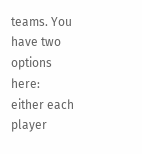teams. You have two options here: either each player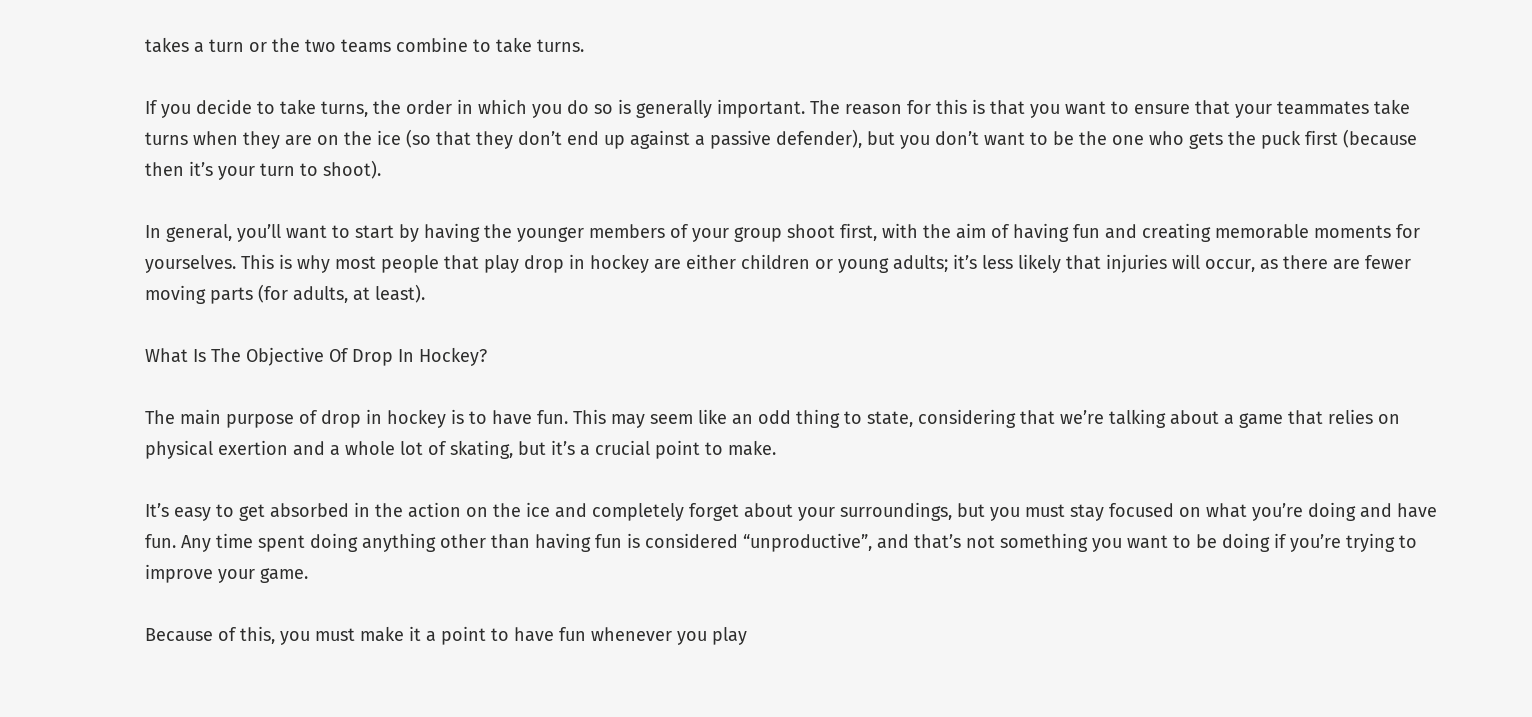takes a turn or the two teams combine to take turns.

If you decide to take turns, the order in which you do so is generally important. The reason for this is that you want to ensure that your teammates take turns when they are on the ice (so that they don’t end up against a passive defender), but you don’t want to be the one who gets the puck first (because then it’s your turn to shoot).

In general, you’ll want to start by having the younger members of your group shoot first, with the aim of having fun and creating memorable moments for yourselves. This is why most people that play drop in hockey are either children or young adults; it’s less likely that injuries will occur, as there are fewer moving parts (for adults, at least).

What Is The Objective Of Drop In Hockey?

The main purpose of drop in hockey is to have fun. This may seem like an odd thing to state, considering that we’re talking about a game that relies on physical exertion and a whole lot of skating, but it’s a crucial point to make.

It’s easy to get absorbed in the action on the ice and completely forget about your surroundings, but you must stay focused on what you’re doing and have fun. Any time spent doing anything other than having fun is considered “unproductive”, and that’s not something you want to be doing if you’re trying to improve your game.

Because of this, you must make it a point to have fun whenever you play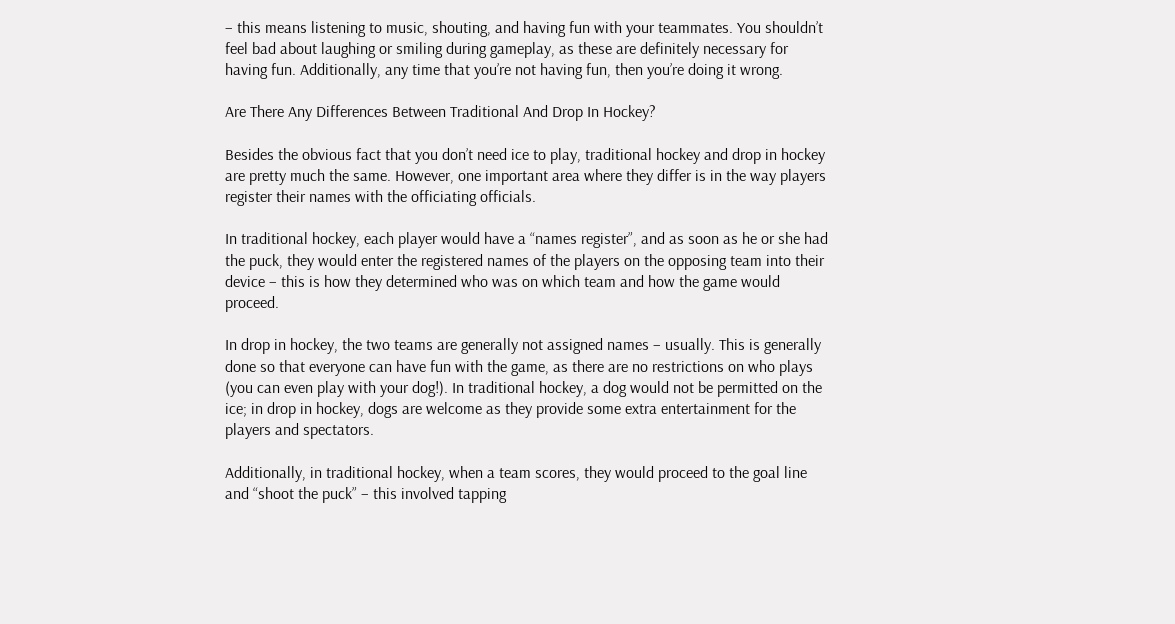– this means listening to music, shouting, and having fun with your teammates. You shouldn’t feel bad about laughing or smiling during gameplay, as these are definitely necessary for having fun. Additionally, any time that you’re not having fun, then you’re doing it wrong.

Are There Any Differences Between Traditional And Drop In Hockey?

Besides the obvious fact that you don’t need ice to play, traditional hockey and drop in hockey are pretty much the same. However, one important area where they differ is in the way players register their names with the officiating officials.

In traditional hockey, each player would have a “names register”, and as soon as he or she had the puck, they would enter the registered names of the players on the opposing team into their device – this is how they determined who was on which team and how the game would proceed.

In drop in hockey, the two teams are generally not assigned names – usually. This is generally done so that everyone can have fun with the game, as there are no restrictions on who plays (you can even play with your dog!). In traditional hockey, a dog would not be permitted on the ice; in drop in hockey, dogs are welcome as they provide some extra entertainment for the players and spectators.

Additionally, in traditional hockey, when a team scores, they would proceed to the goal line and “shoot the puck” – this involved tapping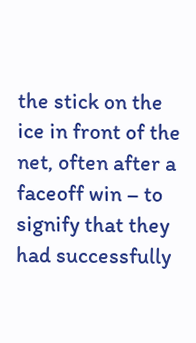the stick on the ice in front of the net, often after a faceoff win – to signify that they had successfully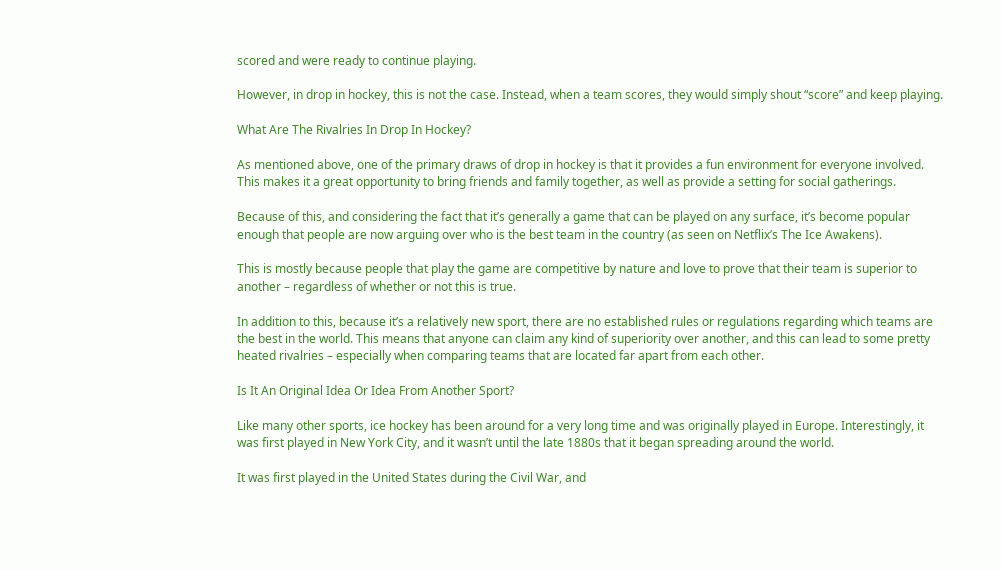scored and were ready to continue playing.

However, in drop in hockey, this is not the case. Instead, when a team scores, they would simply shout “score” and keep playing.

What Are The Rivalries In Drop In Hockey?

As mentioned above, one of the primary draws of drop in hockey is that it provides a fun environment for everyone involved. This makes it a great opportunity to bring friends and family together, as well as provide a setting for social gatherings.

Because of this, and considering the fact that it’s generally a game that can be played on any surface, it’s become popular enough that people are now arguing over who is the best team in the country (as seen on Netflix’s The Ice Awakens).

This is mostly because people that play the game are competitive by nature and love to prove that their team is superior to another – regardless of whether or not this is true.

In addition to this, because it’s a relatively new sport, there are no established rules or regulations regarding which teams are the best in the world. This means that anyone can claim any kind of superiority over another, and this can lead to some pretty heated rivalries – especially when comparing teams that are located far apart from each other.

Is It An Original Idea Or Idea From Another Sport?

Like many other sports, ice hockey has been around for a very long time and was originally played in Europe. Interestingly, it was first played in New York City, and it wasn’t until the late 1880s that it began spreading around the world.

It was first played in the United States during the Civil War, and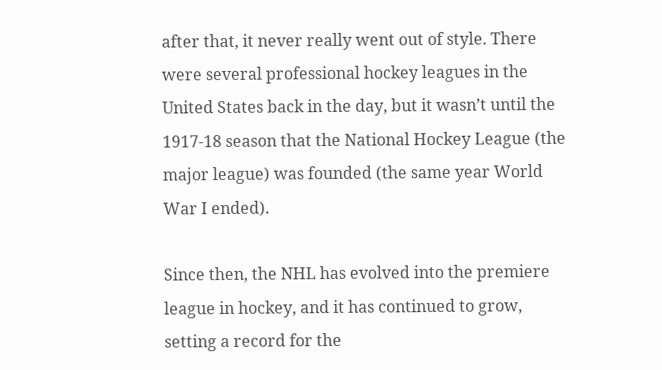after that, it never really went out of style. There were several professional hockey leagues in the United States back in the day, but it wasn’t until the 1917-18 season that the National Hockey League (the major league) was founded (the same year World War I ended).

Since then, the NHL has evolved into the premiere league in hockey, and it has continued to grow, setting a record for the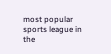most popular sports league in the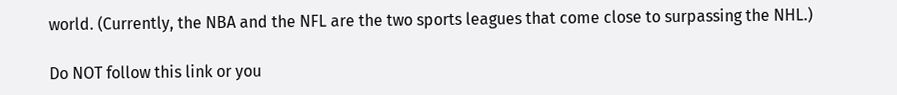world. (Currently, the NBA and the NFL are the two sports leagues that come close to surpassing the NHL.)

Do NOT follow this link or you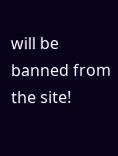will be banned from the site!